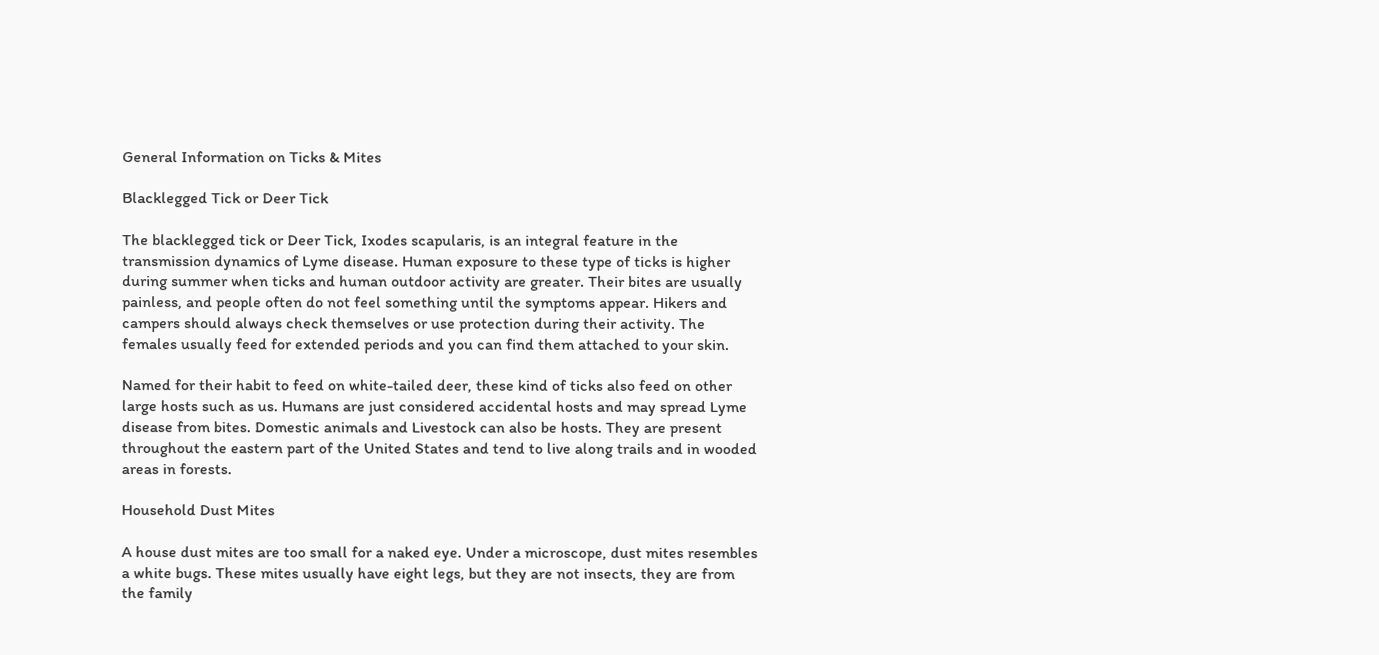General Information on Ticks & Mites

Blacklegged Tick or Deer Tick

The blacklegged tick or Deer Tick, Ixodes scapularis, is an integral feature in the transmission dynamics of Lyme disease. Human exposure to these type of ticks is higher during summer when ticks and human outdoor activity are greater. Their bites are usually painless, and people often do not feel something until the symptoms appear. Hikers and campers should always check themselves or use protection during their activity. The females usually feed for extended periods and you can find them attached to your skin.

Named for their habit to feed on white-tailed deer, these kind of ticks also feed on other large hosts such as us. Humans are just considered accidental hosts and may spread Lyme disease from bites. Domestic animals and Livestock can also be hosts. They are present throughout the eastern part of the United States and tend to live along trails and in wooded areas in forests.

Household Dust Mites

A house dust mites are too small for a naked eye. Under a microscope, dust mites resembles a white bugs. These mites usually have eight legs, but they are not insects, they are from the family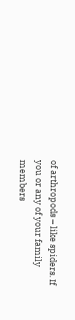of arthropods – like spiders. If you or any of your family members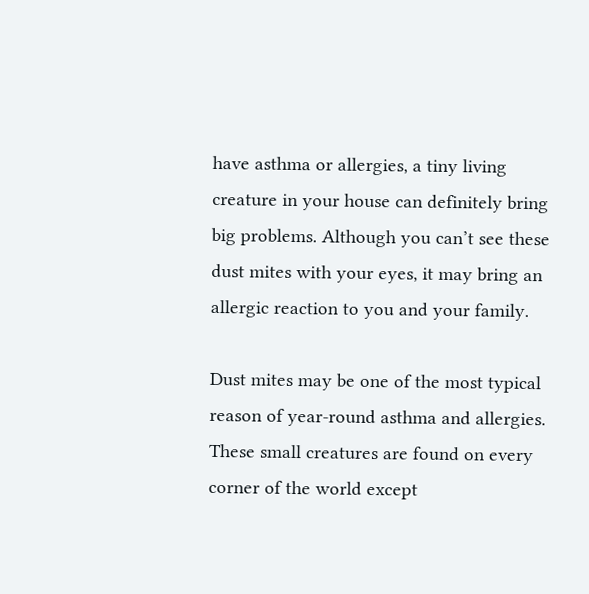have asthma or allergies, a tiny living creature in your house can definitely bring big problems. Although you can’t see these dust mites with your eyes, it may bring an allergic reaction to you and your family.

Dust mites may be one of the most typical reason of year-round asthma and allergies. These small creatures are found on every corner of the world except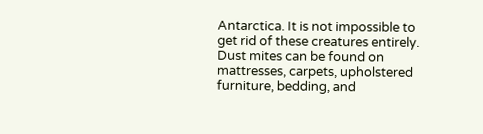Antarctica. It is not impossible to get rid of these creatures entirely. Dust mites can be found on mattresses, carpets, upholstered furniture, bedding, and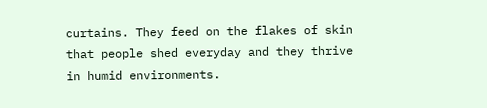curtains. They feed on the flakes of skin that people shed everyday and they thrive in humid environments.